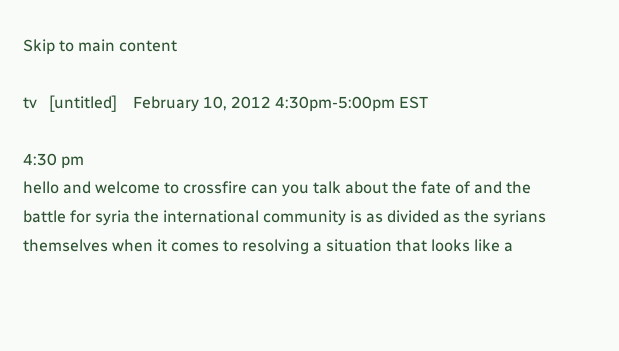Skip to main content

tv   [untitled]    February 10, 2012 4:30pm-5:00pm EST

4:30 pm
hello and welcome to crossfire can you talk about the fate of and the battle for syria the international community is as divided as the syrians themselves when it comes to resolving a situation that looks like a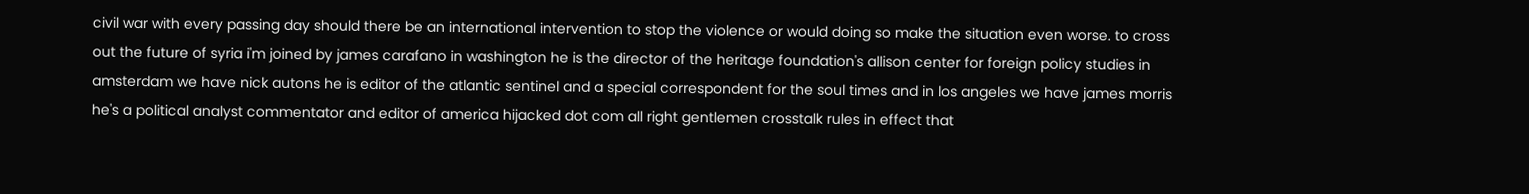civil war with every passing day should there be an international intervention to stop the violence or would doing so make the situation even worse. to cross out the future of syria i'm joined by james carafano in washington he is the director of the heritage foundation's allison center for foreign policy studies in amsterdam we have nick autons he is editor of the atlantic sentinel and a special correspondent for the soul times and in los angeles we have james morris he's a political analyst commentator and editor of america hijacked dot com all right gentlemen crosstalk rules in effect that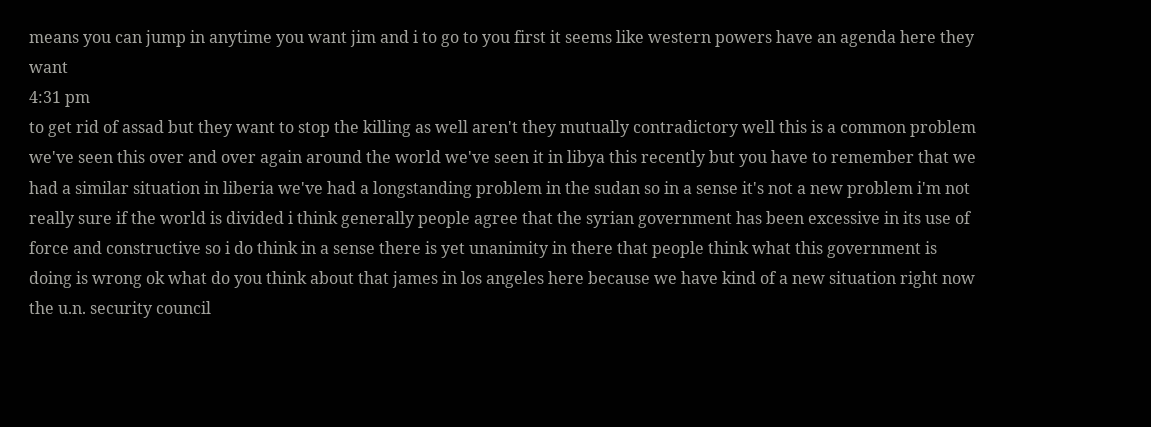means you can jump in anytime you want jim and i to go to you first it seems like western powers have an agenda here they want
4:31 pm
to get rid of assad but they want to stop the killing as well aren't they mutually contradictory well this is a common problem we've seen this over and over again around the world we've seen it in libya this recently but you have to remember that we had a similar situation in liberia we've had a longstanding problem in the sudan so in a sense it's not a new problem i'm not really sure if the world is divided i think generally people agree that the syrian government has been excessive in its use of force and constructive so i do think in a sense there is yet unanimity in there that people think what this government is doing is wrong ok what do you think about that james in los angeles here because we have kind of a new situation right now the u.n. security council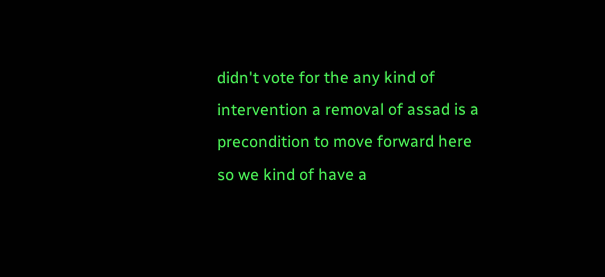didn't vote for the any kind of intervention a removal of assad is a precondition to move forward here so we kind of have a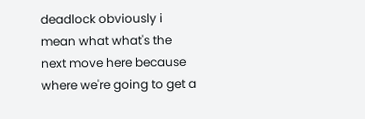deadlock obviously i mean what what's the next move here because where we're going to get a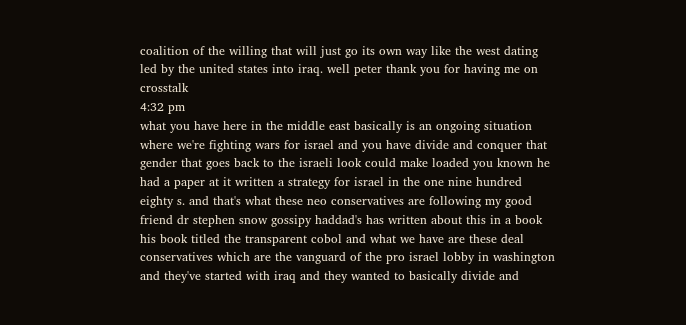coalition of the willing that will just go its own way like the west dating led by the united states into iraq. well peter thank you for having me on crosstalk
4:32 pm
what you have here in the middle east basically is an ongoing situation where we're fighting wars for israel and you have divide and conquer that gender that goes back to the israeli look could make loaded you known he had a paper at it written a strategy for israel in the one nine hundred eighty s. and that's what these neo conservatives are following my good friend dr stephen snow gossipy haddad's has written about this in a book his book titled the transparent cobol and what we have are these deal conservatives which are the vanguard of the pro israel lobby in washington and they've started with iraq and they wanted to basically divide and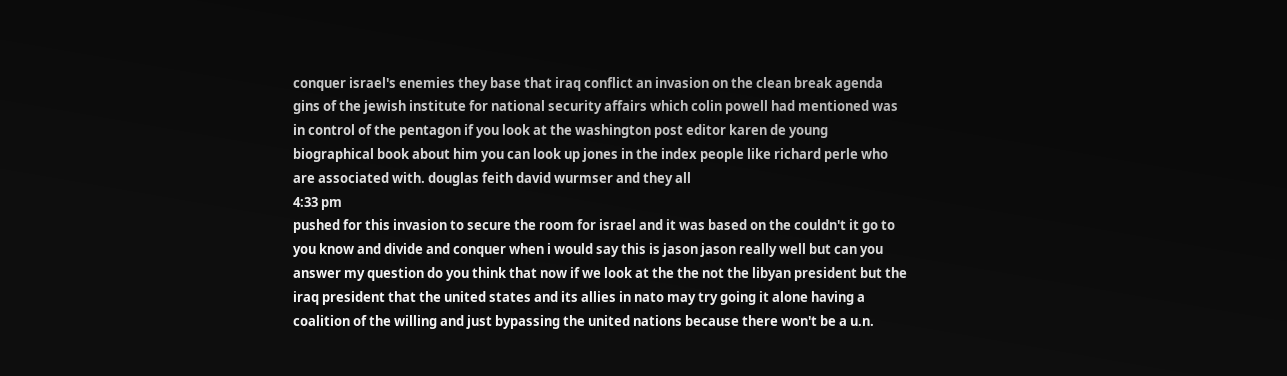conquer israel's enemies they base that iraq conflict an invasion on the clean break agenda gins of the jewish institute for national security affairs which colin powell had mentioned was in control of the pentagon if you look at the washington post editor karen de young biographical book about him you can look up jones in the index people like richard perle who are associated with. douglas feith david wurmser and they all
4:33 pm
pushed for this invasion to secure the room for israel and it was based on the couldn't it go to you know and divide and conquer when i would say this is jason jason really well but can you answer my question do you think that now if we look at the the not the libyan president but the iraq president that the united states and its allies in nato may try going it alone having a coalition of the willing and just bypassing the united nations because there won't be a u.n.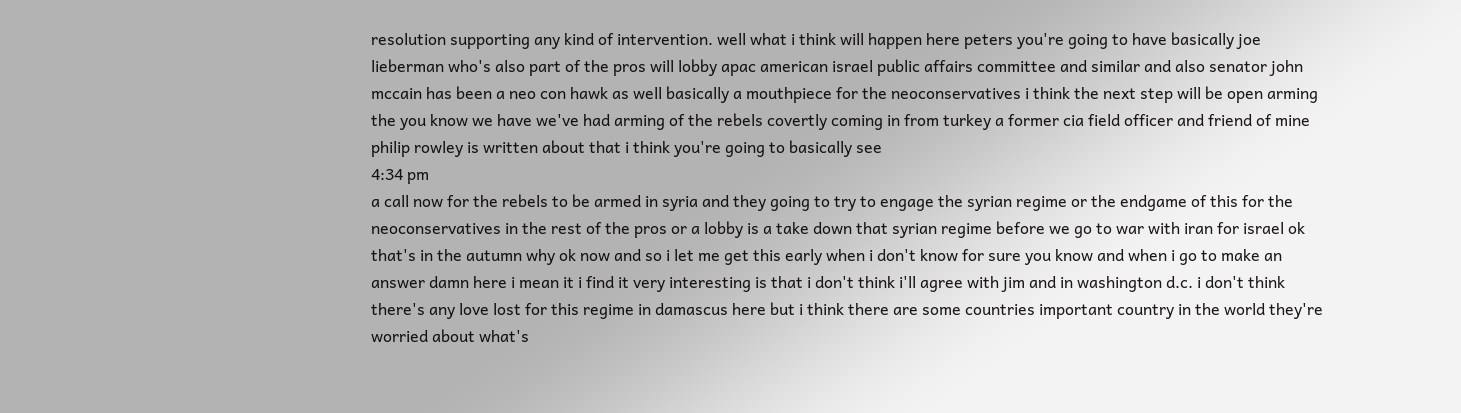resolution supporting any kind of intervention. well what i think will happen here peters you're going to have basically joe lieberman who's also part of the pros will lobby apac american israel public affairs committee and similar and also senator john mccain has been a neo con hawk as well basically a mouthpiece for the neoconservatives i think the next step will be open arming the you know we have we've had arming of the rebels covertly coming in from turkey a former cia field officer and friend of mine philip rowley is written about that i think you're going to basically see
4:34 pm
a call now for the rebels to be armed in syria and they going to try to engage the syrian regime or the endgame of this for the neoconservatives in the rest of the pros or a lobby is a take down that syrian regime before we go to war with iran for israel ok that's in the autumn why ok now and so i let me get this early when i don't know for sure you know and when i go to make an answer damn here i mean it i find it very interesting is that i don't think i'll agree with jim and in washington d.c. i don't think there's any love lost for this regime in damascus here but i think there are some countries important country in the world they're worried about what's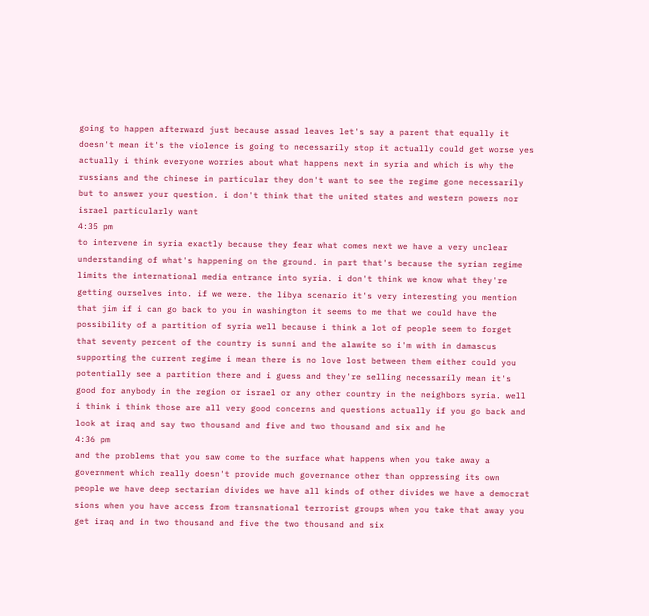going to happen afterward just because assad leaves let's say a parent that equally it doesn't mean it's the violence is going to necessarily stop it actually could get worse yes actually i think everyone worries about what happens next in syria and which is why the russians and the chinese in particular they don't want to see the regime gone necessarily but to answer your question. i don't think that the united states and western powers nor israel particularly want
4:35 pm
to intervene in syria exactly because they fear what comes next we have a very unclear understanding of what's happening on the ground. in part that's because the syrian regime limits the international media entrance into syria. i don't think we know what they're getting ourselves into. if we were. the libya scenario it's very interesting you mention that jim if i can go back to you in washington it seems to me that we could have the possibility of a partition of syria well because i think a lot of people seem to forget that seventy percent of the country is sunni and the alawite so i'm with in damascus supporting the current regime i mean there is no love lost between them either could you potentially see a partition there and i guess and they're selling necessarily mean it's good for anybody in the region or israel or any other country in the neighbors syria. well i think i think those are all very good concerns and questions actually if you go back and look at iraq and say two thousand and five and two thousand and six and he
4:36 pm
and the problems that you saw come to the surface what happens when you take away a government which really doesn't provide much governance other than oppressing its own people we have deep sectarian divides we have all kinds of other divides we have a democrat sions when you have access from transnational terrorist groups when you take that away you get iraq and in two thousand and five the two thousand and six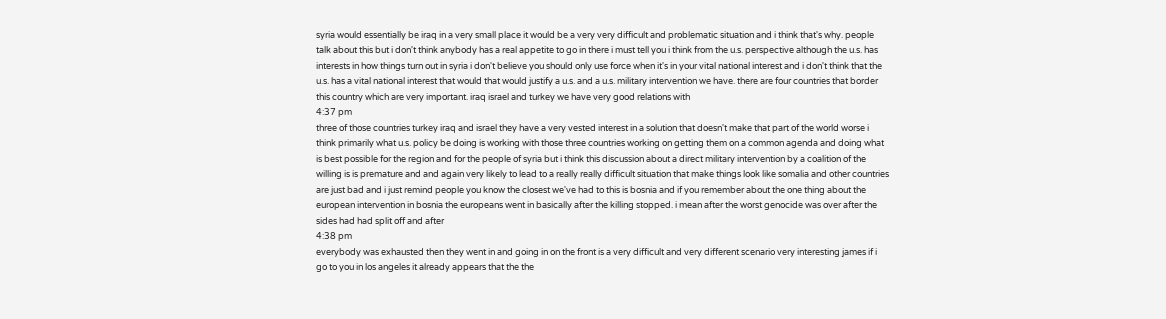syria would essentially be iraq in a very small place it would be a very very difficult and problematic situation and i think that's why. people talk about this but i don't think anybody has a real appetite to go in there i must tell you i think from the u.s. perspective although the u.s. has interests in how things turn out in syria i don't believe you should only use force when it's in your vital national interest and i don't think that the u.s. has a vital national interest that would that would justify a u.s. and a u.s. military intervention we have. there are four countries that border this country which are very important. iraq israel and turkey we have very good relations with
4:37 pm
three of those countries turkey iraq and israel they have a very vested interest in a solution that doesn't make that part of the world worse i think primarily what u.s. policy be doing is working with those three countries working on getting them on a common agenda and doing what is best possible for the region and for the people of syria but i think this discussion about a direct military intervention by a coalition of the willing is is premature and and again very likely to lead to a really really difficult situation that make things look like somalia and other countries are just bad and i just remind people you know the closest we've had to this is bosnia and if you remember about the one thing about the european intervention in bosnia the europeans went in basically after the killing stopped. i mean after the worst genocide was over after the sides had had split off and after
4:38 pm
everybody was exhausted then they went in and going in on the front is a very difficult and very different scenario very interesting james if i go to you in los angeles it already appears that the the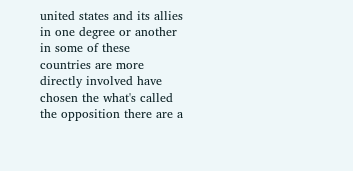united states and its allies in one degree or another in some of these countries are more directly involved have chosen the what's called the opposition there are a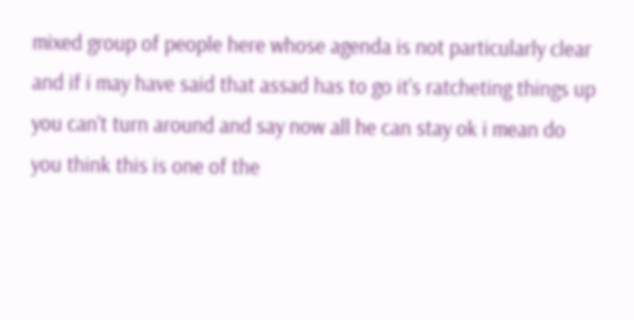mixed group of people here whose agenda is not particularly clear and if i may have said that assad has to go it's ratcheting things up you can't turn around and say now all he can stay ok i mean do you think this is one of the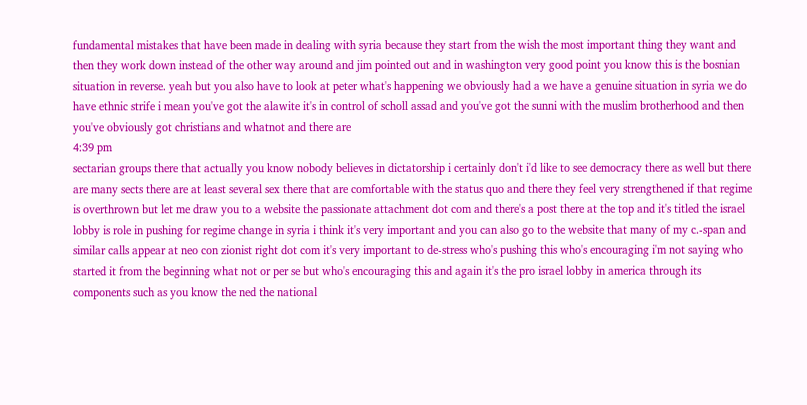fundamental mistakes that have been made in dealing with syria because they start from the wish the most important thing they want and then they work down instead of the other way around and jim pointed out and in washington very good point you know this is the bosnian situation in reverse. yeah but you also have to look at peter what's happening we obviously had a we have a genuine situation in syria we do have ethnic strife i mean you've got the alawite it's in control of scholl assad and you've got the sunni with the muslim brotherhood and then you've obviously got christians and whatnot and there are
4:39 pm
sectarian groups there that actually you know nobody believes in dictatorship i certainly don't i'd like to see democracy there as well but there are many sects there are at least several sex there that are comfortable with the status quo and there they feel very strengthened if that regime is overthrown but let me draw you to a website the passionate attachment dot com and there's a post there at the top and it's titled the israel lobby is role in pushing for regime change in syria i think it's very important and you can also go to the website that many of my c.-span and similar calls appear at neo con zionist right dot com it's very important to de-stress who's pushing this who's encouraging i'm not saying who started it from the beginning what not or per se but who's encouraging this and again it's the pro israel lobby in america through its components such as you know the ned the national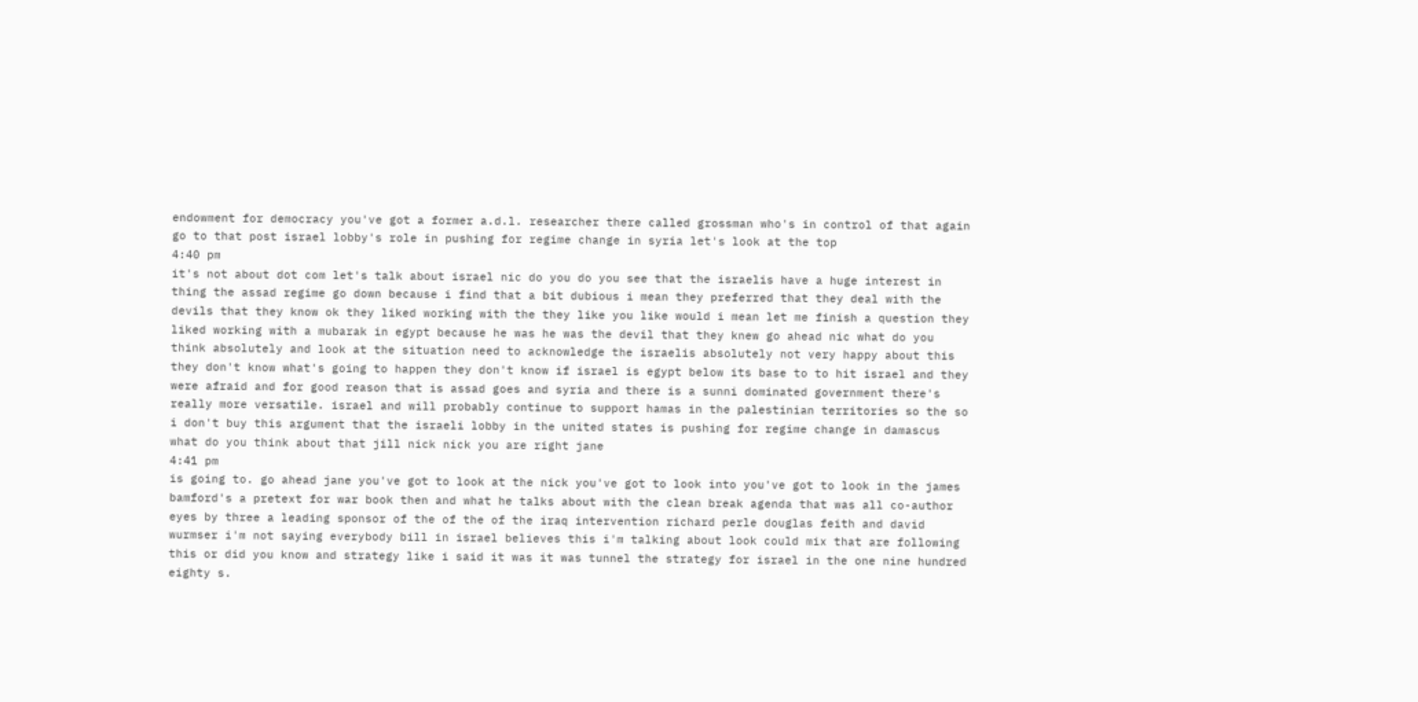endowment for democracy you've got a former a.d.l. researcher there called grossman who's in control of that again go to that post israel lobby's role in pushing for regime change in syria let's look at the top
4:40 pm
it's not about dot com let's talk about israel nic do you do you see that the israelis have a huge interest in thing the assad regime go down because i find that a bit dubious i mean they preferred that they deal with the devils that they know ok they liked working with the they like you like would i mean let me finish a question they liked working with a mubarak in egypt because he was he was the devil that they knew go ahead nic what do you think absolutely and look at the situation need to acknowledge the israelis absolutely not very happy about this they don't know what's going to happen they don't know if israel is egypt below its base to to hit israel and they were afraid and for good reason that is assad goes and syria and there is a sunni dominated government there's really more versatile. israel and will probably continue to support hamas in the palestinian territories so the so i don't buy this argument that the israeli lobby in the united states is pushing for regime change in damascus what do you think about that jill nick nick you are right jane
4:41 pm
is going to. go ahead jane you've got to look at the nick you've got to look into you've got to look in the james bamford's a pretext for war book then and what he talks about with the clean break agenda that was all co-author eyes by three a leading sponsor of the of the of the iraq intervention richard perle douglas feith and david wurmser i'm not saying everybody bill in israel believes this i'm talking about look could mix that are following this or did you know and strategy like i said it was it was tunnel the strategy for israel in the one nine hundred eighty s.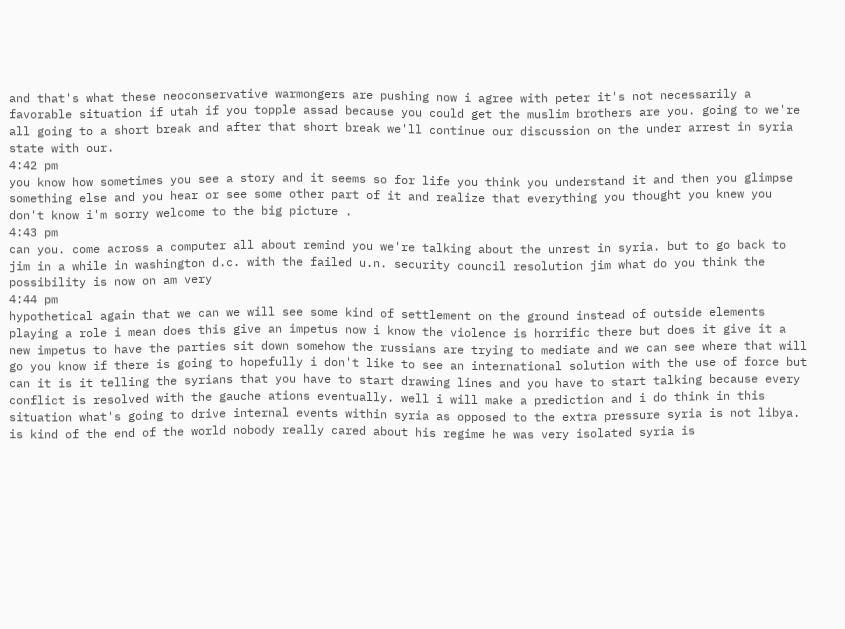and that's what these neoconservative warmongers are pushing now i agree with peter it's not necessarily a favorable situation if utah if you topple assad because you could get the muslim brothers are you. going to we're all going to a short break and after that short break we'll continue our discussion on the under arrest in syria state with our.
4:42 pm
you know how sometimes you see a story and it seems so for life you think you understand it and then you glimpse something else and you hear or see some other part of it and realize that everything you thought you knew you don't know i'm sorry welcome to the big picture .
4:43 pm
can you. come across a computer all about remind you we're talking about the unrest in syria. but to go back to jim in a while in washington d.c. with the failed u.n. security council resolution jim what do you think the possibility is now on am very
4:44 pm
hypothetical again that we can we will see some kind of settlement on the ground instead of outside elements playing a role i mean does this give an impetus now i know the violence is horrific there but does it give it a new impetus to have the parties sit down somehow the russians are trying to mediate and we can see where that will go you know if there is going to hopefully i don't like to see an international solution with the use of force but can it is it telling the syrians that you have to start drawing lines and you have to start talking because every conflict is resolved with the gauche ations eventually. well i will make a prediction and i do think in this situation what's going to drive internal events within syria as opposed to the extra pressure syria is not libya. is kind of the end of the world nobody really cared about his regime he was very isolated syria is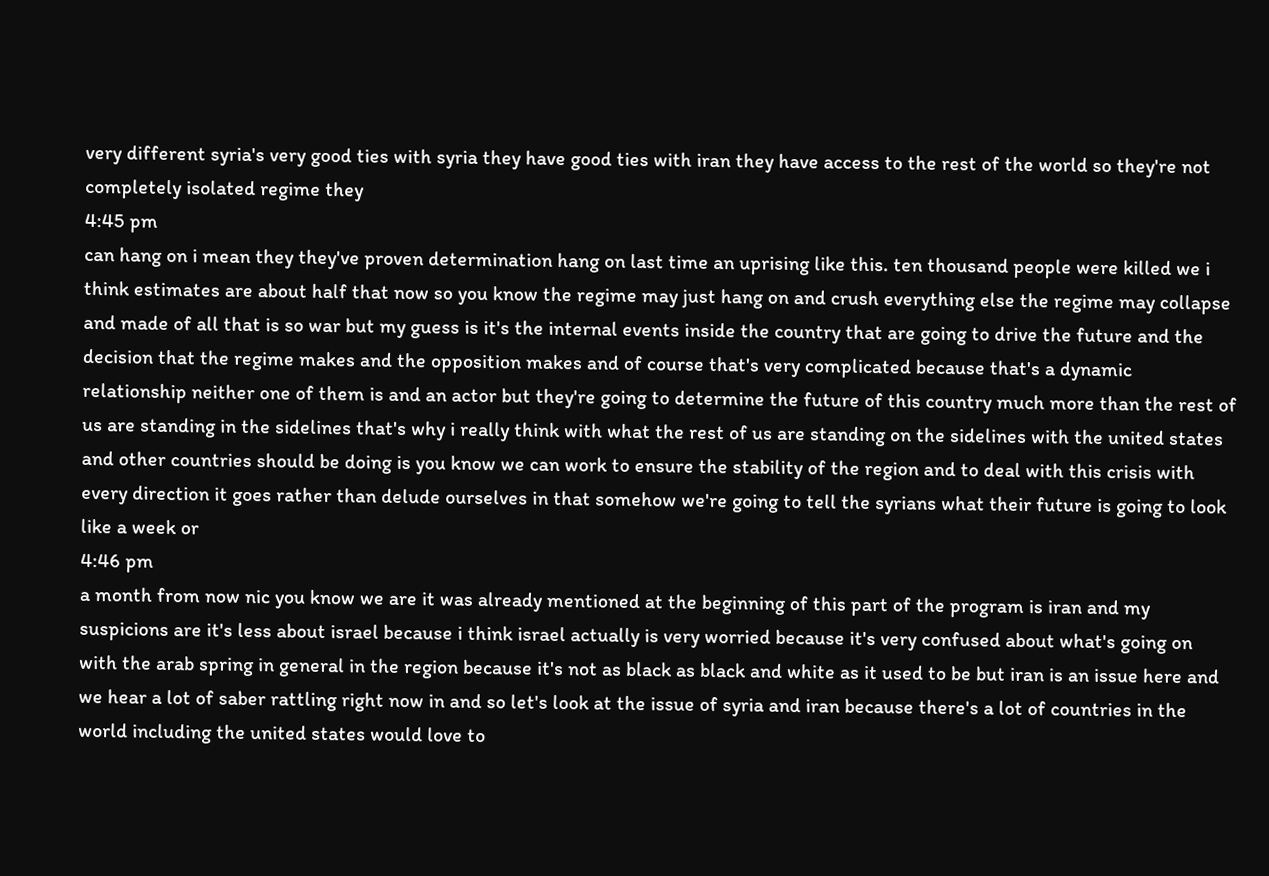very different syria's very good ties with syria they have good ties with iran they have access to the rest of the world so they're not completely isolated regime they
4:45 pm
can hang on i mean they they've proven determination hang on last time an uprising like this. ten thousand people were killed we i think estimates are about half that now so you know the regime may just hang on and crush everything else the regime may collapse and made of all that is so war but my guess is it's the internal events inside the country that are going to drive the future and the decision that the regime makes and the opposition makes and of course that's very complicated because that's a dynamic relationship neither one of them is and an actor but they're going to determine the future of this country much more than the rest of us are standing in the sidelines that's why i really think with what the rest of us are standing on the sidelines with the united states and other countries should be doing is you know we can work to ensure the stability of the region and to deal with this crisis with every direction it goes rather than delude ourselves in that somehow we're going to tell the syrians what their future is going to look like a week or
4:46 pm
a month from now nic you know we are it was already mentioned at the beginning of this part of the program is iran and my suspicions are it's less about israel because i think israel actually is very worried because it's very confused about what's going on with the arab spring in general in the region because it's not as black as black and white as it used to be but iran is an issue here and we hear a lot of saber rattling right now in and so let's look at the issue of syria and iran because there's a lot of countries in the world including the united states would love to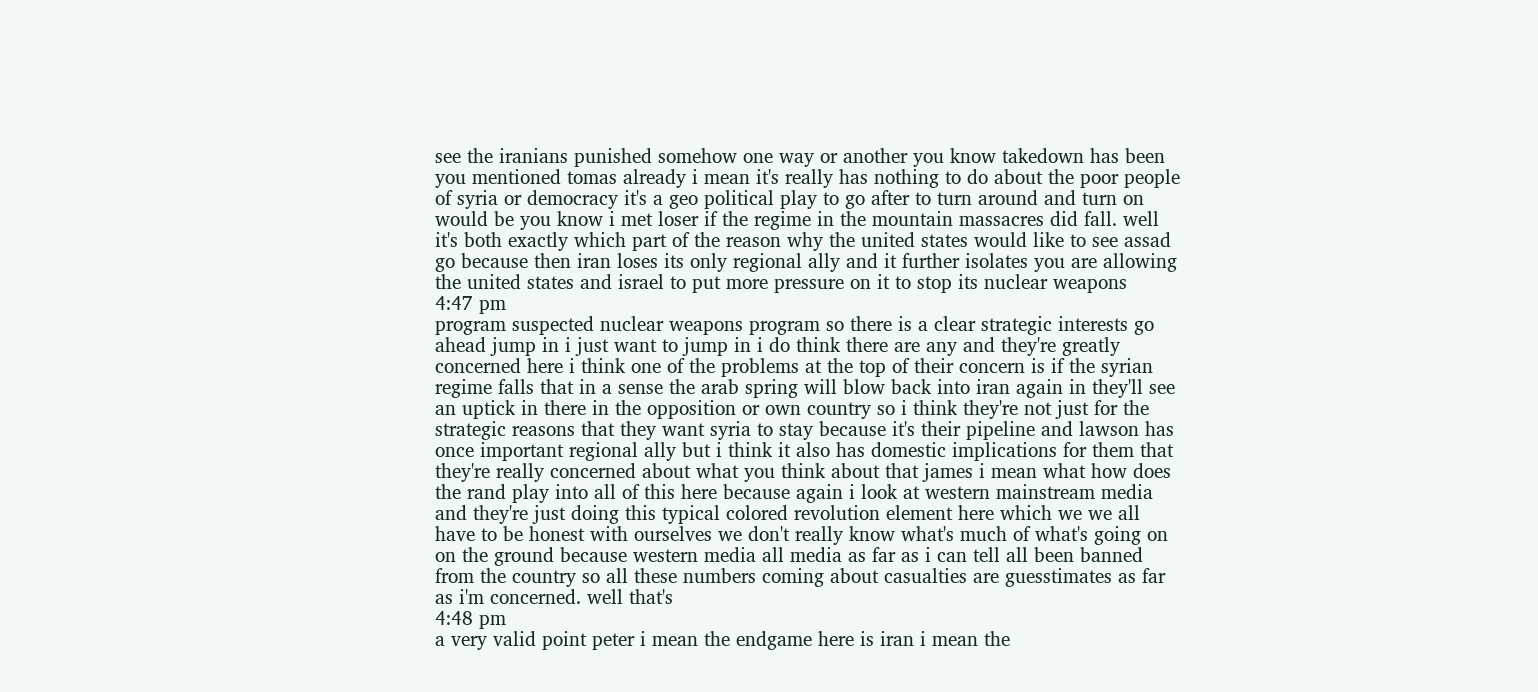see the iranians punished somehow one way or another you know takedown has been you mentioned tomas already i mean it's really has nothing to do about the poor people of syria or democracy it's a geo political play to go after to turn around and turn on would be you know i met loser if the regime in the mountain massacres did fall. well it's both exactly which part of the reason why the united states would like to see assad go because then iran loses its only regional ally and it further isolates you are allowing the united states and israel to put more pressure on it to stop its nuclear weapons
4:47 pm
program suspected nuclear weapons program so there is a clear strategic interests go ahead jump in i just want to jump in i do think there are any and they're greatly concerned here i think one of the problems at the top of their concern is if the syrian regime falls that in a sense the arab spring will blow back into iran again in they'll see an uptick in there in the opposition or own country so i think they're not just for the strategic reasons that they want syria to stay because it's their pipeline and lawson has once important regional ally but i think it also has domestic implications for them that they're really concerned about what you think about that james i mean what how does the rand play into all of this here because again i look at western mainstream media and they're just doing this typical colored revolution element here which we we all have to be honest with ourselves we don't really know what's much of what's going on on the ground because western media all media as far as i can tell all been banned from the country so all these numbers coming about casualties are guesstimates as far as i'm concerned. well that's
4:48 pm
a very valid point peter i mean the endgame here is iran i mean the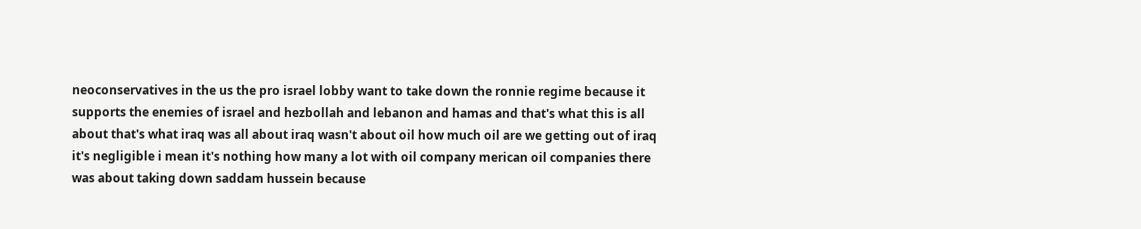neoconservatives in the us the pro israel lobby want to take down the ronnie regime because it supports the enemies of israel and hezbollah and lebanon and hamas and that's what this is all about that's what iraq was all about iraq wasn't about oil how much oil are we getting out of iraq it's negligible i mean it's nothing how many a lot with oil company merican oil companies there was about taking down saddam hussein because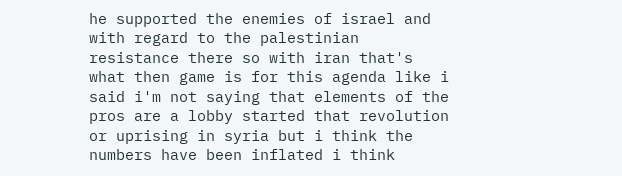he supported the enemies of israel and with regard to the palestinian resistance there so with iran that's what then game is for this agenda like i said i'm not saying that elements of the pros are a lobby started that revolution or uprising in syria but i think the numbers have been inflated i think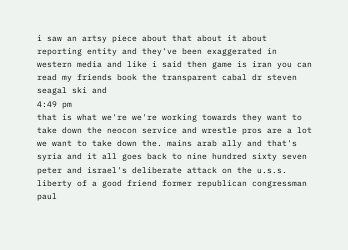i saw an artsy piece about that about it about reporting entity and they've been exaggerated in western media and like i said then game is iran you can read my friends book the transparent cabal dr steven seagal ski and
4:49 pm
that is what we're we're working towards they want to take down the neocon service and wrestle pros are a lot we want to take down the. mains arab ally and that's syria and it all goes back to nine hundred sixty seven peter and israel's deliberate attack on the u.s.s. liberty of a good friend former republican congressman paul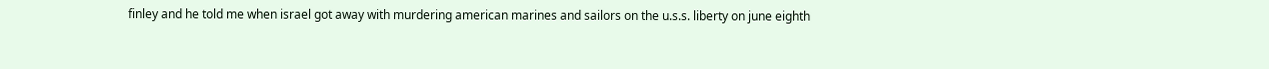finley and he told me when israel got away with murdering american marines and sailors on the u.s.s. liberty on june eighth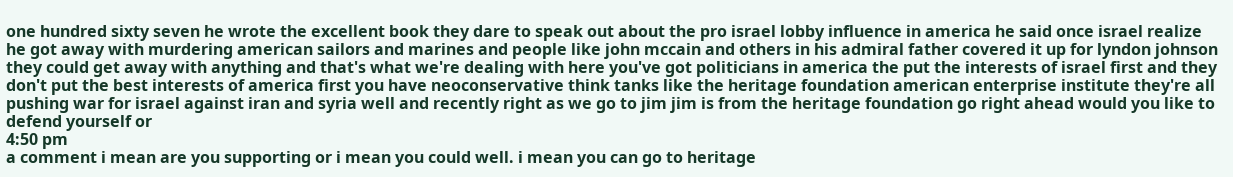one hundred sixty seven he wrote the excellent book they dare to speak out about the pro israel lobby influence in america he said once israel realize he got away with murdering american sailors and marines and people like john mccain and others in his admiral father covered it up for lyndon johnson they could get away with anything and that's what we're dealing with here you've got politicians in america the put the interests of israel first and they don't put the best interests of america first you have neoconservative think tanks like the heritage foundation american enterprise institute they're all pushing war for israel against iran and syria well and recently right as we go to jim jim is from the heritage foundation go right ahead would you like to defend yourself or
4:50 pm
a comment i mean are you supporting or i mean you could well. i mean you can go to heritage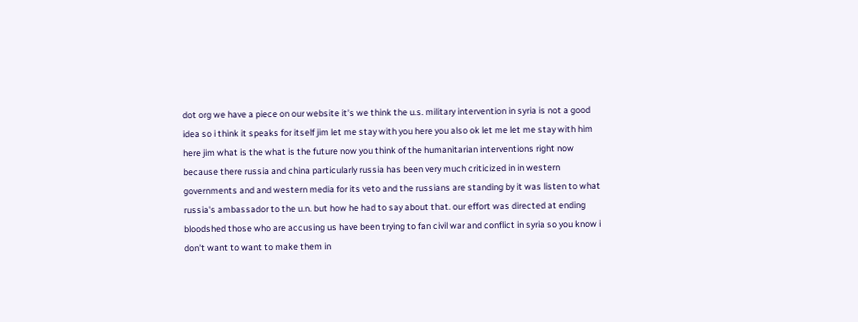dot org we have a piece on our website it's we think the u.s. military intervention in syria is not a good idea so i think it speaks for itself jim let me stay with you here you also ok let me let me stay with him here jim what is the what is the future now you think of the humanitarian interventions right now because there russia and china particularly russia has been very much criticized in in western governments and and western media for its veto and the russians are standing by it was listen to what russia's ambassador to the u.n. but how he had to say about that. our effort was directed at ending bloodshed those who are accusing us have been trying to fan civil war and conflict in syria so you know i don't want to want to make them in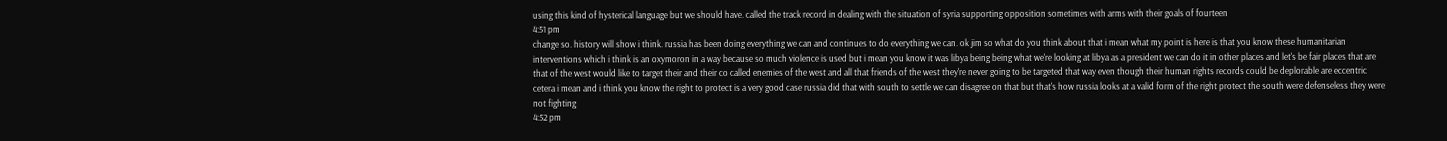using this kind of hysterical language but we should have. called the track record in dealing with the situation of syria supporting opposition sometimes with arms with their goals of fourteen
4:51 pm
change so. history will show i think. russia has been doing everything we can and continues to do everything we can. ok jim so what do you think about that i mean what my point is here is that you know these humanitarian interventions which i think is an oxymoron in a way because so much violence is used but i mean you know it was libya being being what we're looking at libya as a president we can do it in other places and let's be fair places that are that of the west would like to target their and their co called enemies of the west and all that friends of the west they're never going to be targeted that way even though their human rights records could be deplorable are eccentric cetera i mean and i think you know the right to protect is a very good case russia did that with south to settle we can disagree on that but that's how russia looks at a valid form of the right protect the south were defenseless they were not fighting
4:52 pm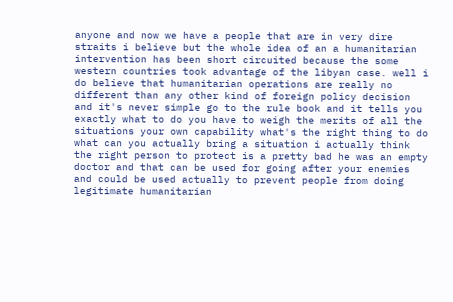anyone and now we have a people that are in very dire straits i believe but the whole idea of an a humanitarian intervention has been short circuited because the some western countries took advantage of the libyan case. well i do believe that humanitarian operations are really no different than any other kind of foreign policy decision and it's never simple go to the rule book and it tells you exactly what to do you have to weigh the merits of all the situations your own capability what's the right thing to do what can you actually bring a situation i actually think the right person to protect is a pretty bad he was an empty doctor and that can be used for going after your enemies and could be used actually to prevent people from doing legitimate humanitarian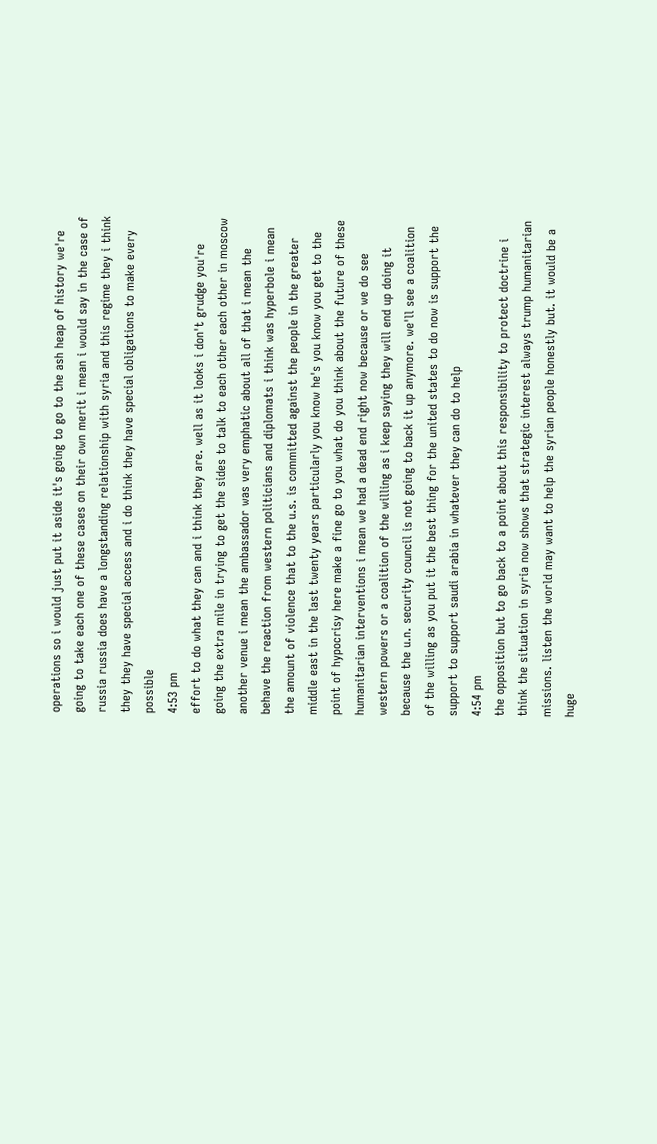operations so i would just put it aside it's going to go to the ash heap of history we're going to take each one of these cases on their own merit i mean i would say in the case of russia russia does have a longstanding relationship with syria and this regime they i think they they have special access and i do think they have special obligations to make every possible
4:53 pm
effort to do what they can and i think they are. well as it looks i don't grudge you're going the extra mile in trying to get the sides to talk to each other each other in moscow another venue i mean the ambassador was very emphatic about all of that i mean the behave the reaction from western politicians and diplomats i think was hyperbole i mean the amount of violence that to the u.s. is committed against the people in the greater middle east in the last twenty years particularly you know he's you know you get to the point of hypocrisy here make a fine go to you what do you think about the future of these humanitarian interventions i mean we had a dead end right now because or we do see western powers or a coalition of the willing as i keep saying they will end up doing it because the u.n. security council is not going to back it up anymore. we'll see a coalition of the willing as you put it the best thing for the united states to do now is support the support to support saudi arabia in whatever they can do to help
4:54 pm
the opposition but to go back to a point about this responsibility to protect doctrine i think the situation in syria now shows that strategic interest always trump humanitarian missions. listen the world may want to help the syrian people honestly but. it would be a huge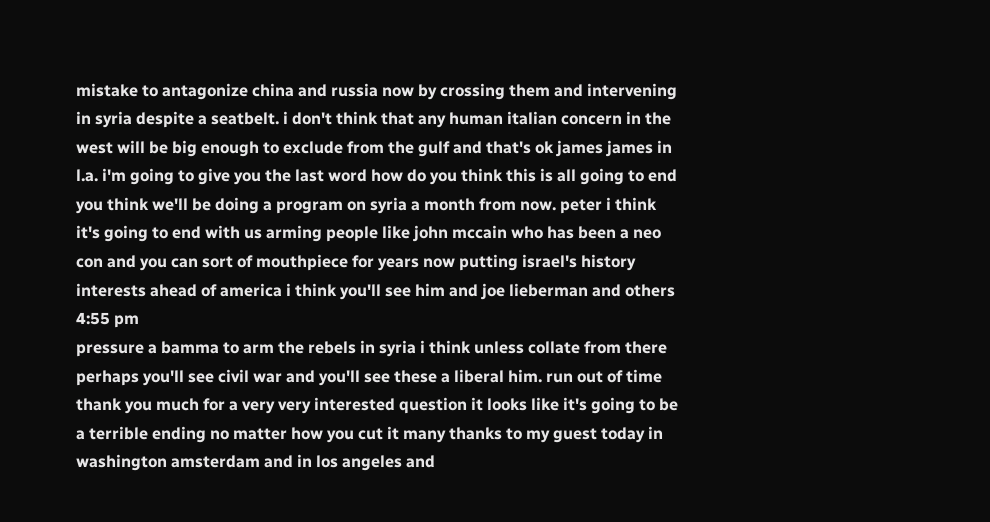mistake to antagonize china and russia now by crossing them and intervening in syria despite a seatbelt. i don't think that any human italian concern in the west will be big enough to exclude from the gulf and that's ok james james in l.a. i'm going to give you the last word how do you think this is all going to end you think we'll be doing a program on syria a month from now. peter i think it's going to end with us arming people like john mccain who has been a neo con and you can sort of mouthpiece for years now putting israel's history interests ahead of america i think you'll see him and joe lieberman and others
4:55 pm
pressure a bamma to arm the rebels in syria i think unless collate from there perhaps you'll see civil war and you'll see these a liberal him. run out of time thank you much for a very very interested question it looks like it's going to be a terrible ending no matter how you cut it many thanks to my guest today in washington amsterdam and in los angeles and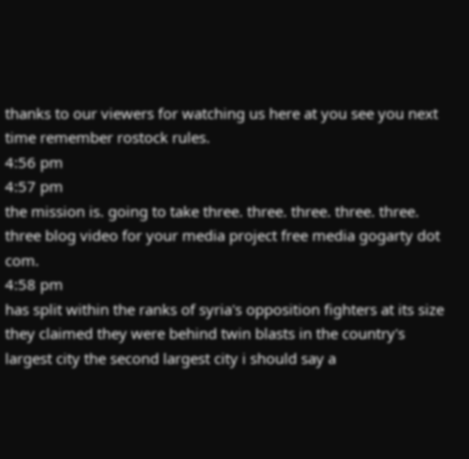thanks to our viewers for watching us here at you see you next time remember rostock rules.
4:56 pm
4:57 pm
the mission is. going to take three. three. three. three. three. three blog video for your media project free media gogarty dot com.
4:58 pm
has split within the ranks of syria's opposition fighters at its size they claimed they were behind twin blasts in the country's largest city the second largest city i should say a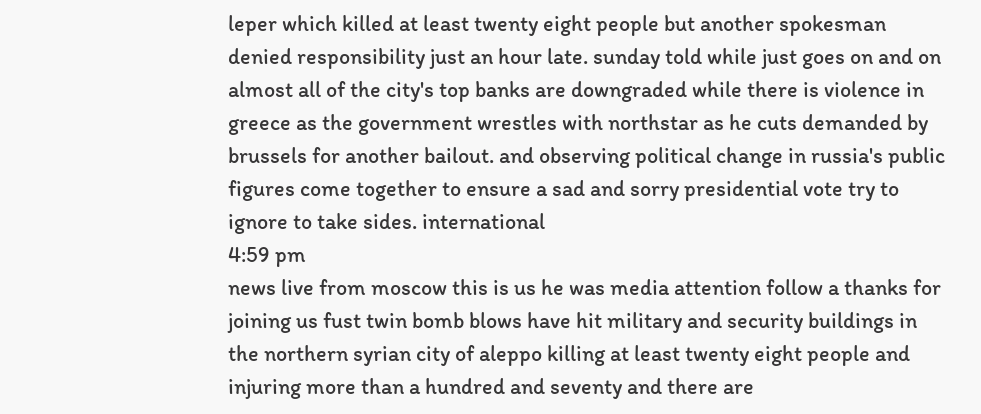leper which killed at least twenty eight people but another spokesman denied responsibility just an hour late. sunday told while just goes on and on almost all of the city's top banks are downgraded while there is violence in greece as the government wrestles with northstar as he cuts demanded by brussels for another bailout. and observing political change in russia's public figures come together to ensure a sad and sorry presidential vote try to ignore to take sides. international
4:59 pm
news live from moscow this is us he was media attention follow a thanks for joining us fust twin bomb blows have hit military and security buildings in the northern syrian city of aleppo killing at least twenty eight people and injuring more than a hundred and seventy and there are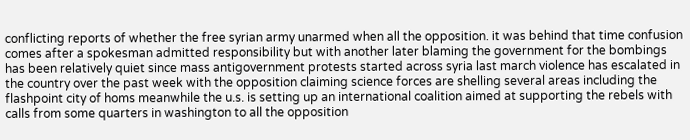conflicting reports of whether the free syrian army unarmed when all the opposition. it was behind that time confusion comes after a spokesman admitted responsibility but with another later blaming the government for the bombings has been relatively quiet since mass antigovernment protests started across syria last march violence has escalated in the country over the past week with the opposition claiming science forces are shelling several areas including the flashpoint city of homs meanwhile the u.s. is setting up an international coalition aimed at supporting the rebels with calls from some quarters in washington to all the opposition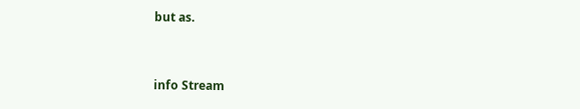but as.


info Stream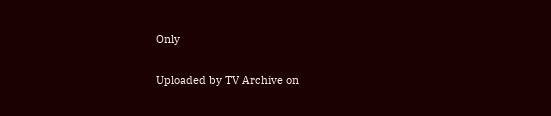Only

Uploaded by TV Archive on